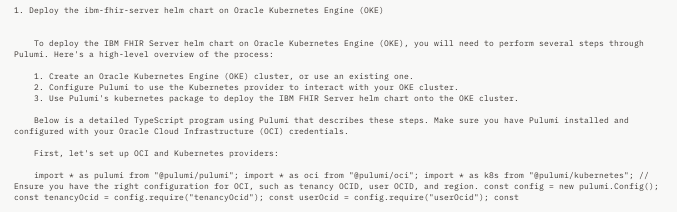1. Deploy the ibm-fhir-server helm chart on Oracle Kubernetes Engine (OKE)


    To deploy the IBM FHIR Server helm chart on Oracle Kubernetes Engine (OKE), you will need to perform several steps through Pulumi. Here's a high-level overview of the process:

    1. Create an Oracle Kubernetes Engine (OKE) cluster, or use an existing one.
    2. Configure Pulumi to use the Kubernetes provider to interact with your OKE cluster.
    3. Use Pulumi's kubernetes package to deploy the IBM FHIR Server helm chart onto the OKE cluster.

    Below is a detailed TypeScript program using Pulumi that describes these steps. Make sure you have Pulumi installed and configured with your Oracle Cloud Infrastructure (OCI) credentials.

    First, let's set up OCI and Kubernetes providers:

    import * as pulumi from "@pulumi/pulumi"; import * as oci from "@pulumi/oci"; import * as k8s from "@pulumi/kubernetes"; // Ensure you have the right configuration for OCI, such as tenancy OCID, user OCID, and region. const config = new pulumi.Config(); const tenancyOcid = config.require("tenancyOcid"); const userOcid = config.require("userOcid"); const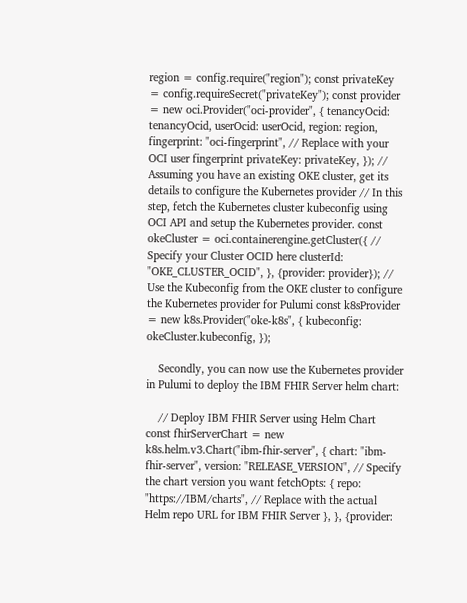region = config.require("region"); const privateKey = config.requireSecret("privateKey"); const provider = new oci.Provider("oci-provider", { tenancyOcid: tenancyOcid, userOcid: userOcid, region: region, fingerprint: "oci-fingerprint", // Replace with your OCI user fingerprint privateKey: privateKey, }); // Assuming you have an existing OKE cluster, get its details to configure the Kubernetes provider // In this step, fetch the Kubernetes cluster kubeconfig using OCI API and setup the Kubernetes provider. const okeCluster = oci.containerengine.getCluster({ // Specify your Cluster OCID here clusterId: "OKE_CLUSTER_OCID", }, {provider: provider}); // Use the Kubeconfig from the OKE cluster to configure the Kubernetes provider for Pulumi const k8sProvider = new k8s.Provider("oke-k8s", { kubeconfig: okeCluster.kubeconfig, });

    Secondly, you can now use the Kubernetes provider in Pulumi to deploy the IBM FHIR Server helm chart:

    // Deploy IBM FHIR Server using Helm Chart const fhirServerChart = new k8s.helm.v3.Chart("ibm-fhir-server", { chart: "ibm-fhir-server", version: "RELEASE_VERSION", // Specify the chart version you want fetchOpts: { repo: "https://IBM/charts", // Replace with the actual Helm repo URL for IBM FHIR Server }, }, {provider: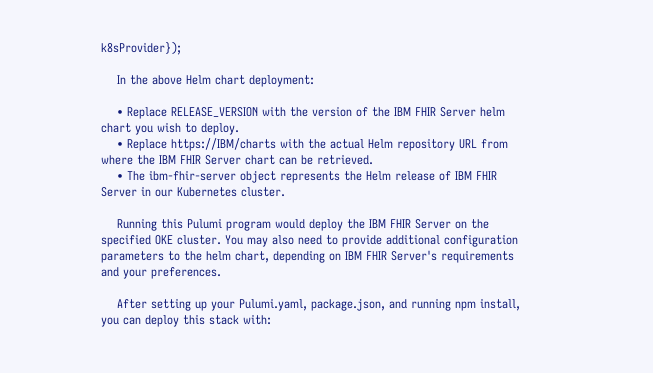k8sProvider});

    In the above Helm chart deployment:

    • Replace RELEASE_VERSION with the version of the IBM FHIR Server helm chart you wish to deploy.
    • Replace https://IBM/charts with the actual Helm repository URL from where the IBM FHIR Server chart can be retrieved.
    • The ibm-fhir-server object represents the Helm release of IBM FHIR Server in our Kubernetes cluster.

    Running this Pulumi program would deploy the IBM FHIR Server on the specified OKE cluster. You may also need to provide additional configuration parameters to the helm chart, depending on IBM FHIR Server's requirements and your preferences.

    After setting up your Pulumi.yaml, package.json, and running npm install, you can deploy this stack with: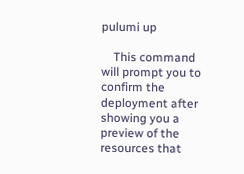pulumi up

    This command will prompt you to confirm the deployment after showing you a preview of the resources that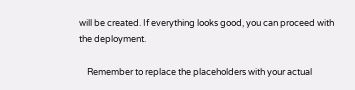will be created. If everything looks good, you can proceed with the deployment.

    Remember to replace the placeholders with your actual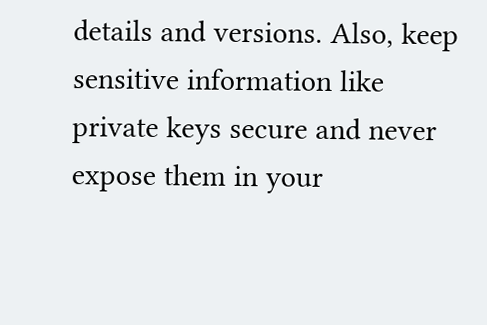details and versions. Also, keep sensitive information like private keys secure and never expose them in your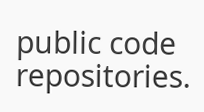public code repositories.